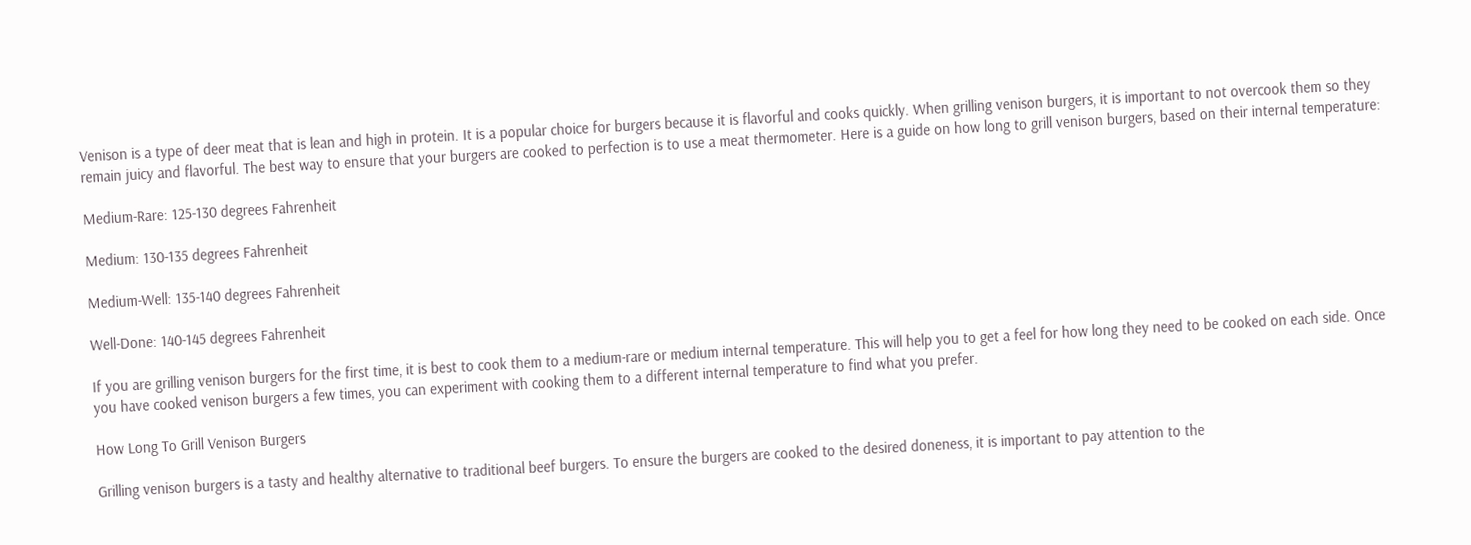Venison is a type of deer meat that is lean and high in protein. It is a popular choice for burgers because it is flavorful and cooks quickly. When grilling venison burgers, it is important to not overcook them so they remain juicy and flavorful. The best way to ensure that your burgers are cooked to perfection is to use a meat thermometer. Here is a guide on how long to grill venison burgers, based on their internal temperature:

Medium-Rare: 125-130 degrees Fahrenheit

Medium: 130-135 degrees Fahrenheit

Medium-Well: 135-140 degrees Fahrenheit

Well-Done: 140-145 degrees Fahrenheit

If you are grilling venison burgers for the first time, it is best to cook them to a medium-rare or medium internal temperature. This will help you to get a feel for how long they need to be cooked on each side. Once you have cooked venison burgers a few times, you can experiment with cooking them to a different internal temperature to find what you prefer.

How Long To Grill Venison Burgers

Grilling venison burgers is a tasty and healthy alternative to traditional beef burgers. To ensure the burgers are cooked to the desired doneness, it is important to pay attention to the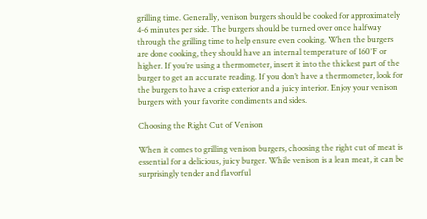grilling time. Generally, venison burgers should be cooked for approximately 4-6 minutes per side. The burgers should be turned over once halfway through the grilling time to help ensure even cooking. When the burgers are done cooking, they should have an internal temperature of 160°F or higher. If you’re using a thermometer, insert it into the thickest part of the burger to get an accurate reading. If you don’t have a thermometer, look for the burgers to have a crisp exterior and a juicy interior. Enjoy your venison burgers with your favorite condiments and sides.

Choosing the Right Cut of Venison

When it comes to grilling venison burgers, choosing the right cut of meat is essential for a delicious, juicy burger. While venison is a lean meat, it can be surprisingly tender and flavorful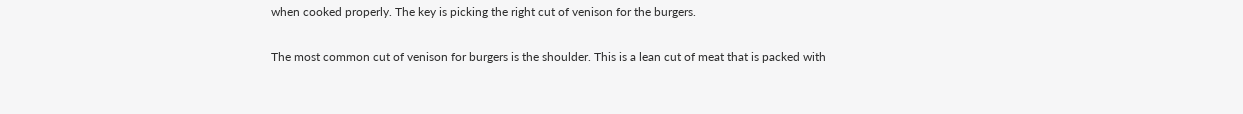when cooked properly. The key is picking the right cut of venison for the burgers.

The most common cut of venison for burgers is the shoulder. This is a lean cut of meat that is packed with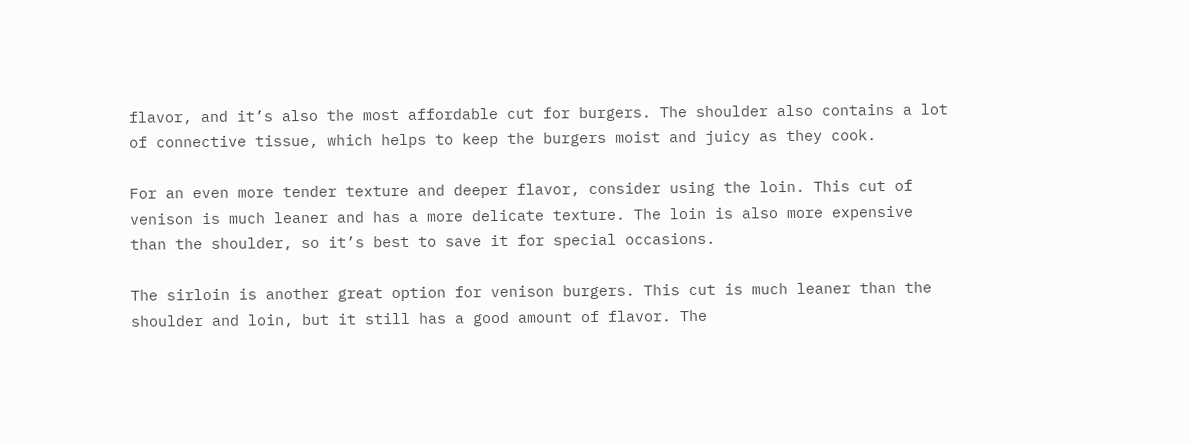flavor, and it’s also the most affordable cut for burgers. The shoulder also contains a lot of connective tissue, which helps to keep the burgers moist and juicy as they cook.

For an even more tender texture and deeper flavor, consider using the loin. This cut of venison is much leaner and has a more delicate texture. The loin is also more expensive than the shoulder, so it’s best to save it for special occasions.

The sirloin is another great option for venison burgers. This cut is much leaner than the shoulder and loin, but it still has a good amount of flavor. The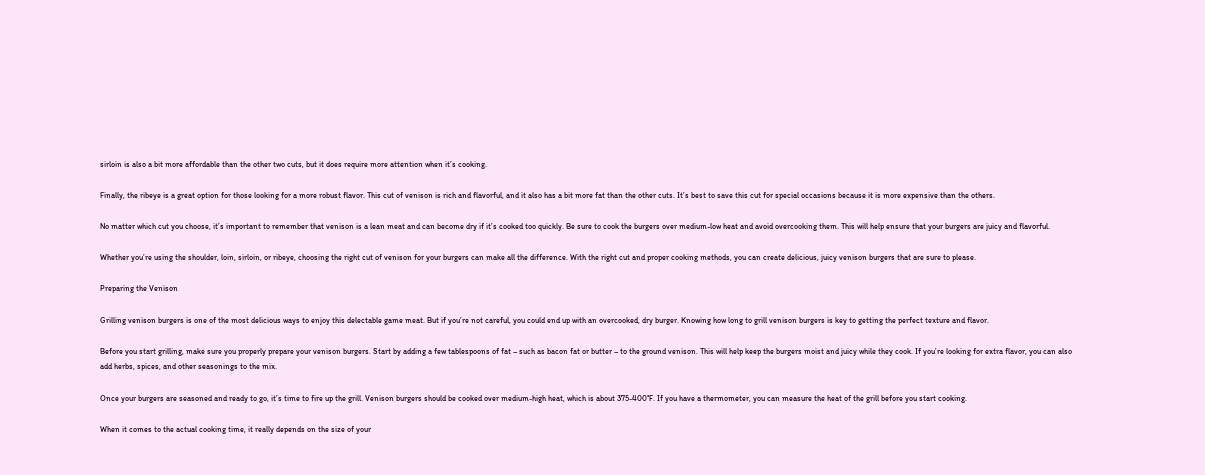sirloin is also a bit more affordable than the other two cuts, but it does require more attention when it’s cooking.

Finally, the ribeye is a great option for those looking for a more robust flavor. This cut of venison is rich and flavorful, and it also has a bit more fat than the other cuts. It’s best to save this cut for special occasions because it is more expensive than the others.

No matter which cut you choose, it’s important to remember that venison is a lean meat and can become dry if it’s cooked too quickly. Be sure to cook the burgers over medium-low heat and avoid overcooking them. This will help ensure that your burgers are juicy and flavorful.

Whether you’re using the shoulder, loin, sirloin, or ribeye, choosing the right cut of venison for your burgers can make all the difference. With the right cut and proper cooking methods, you can create delicious, juicy venison burgers that are sure to please.

Preparing the Venison

Grilling venison burgers is one of the most delicious ways to enjoy this delectable game meat. But if you’re not careful, you could end up with an overcooked, dry burger. Knowing how long to grill venison burgers is key to getting the perfect texture and flavor.

Before you start grilling, make sure you properly prepare your venison burgers. Start by adding a few tablespoons of fat – such as bacon fat or butter – to the ground venison. This will help keep the burgers moist and juicy while they cook. If you’re looking for extra flavor, you can also add herbs, spices, and other seasonings to the mix.

Once your burgers are seasoned and ready to go, it’s time to fire up the grill. Venison burgers should be cooked over medium-high heat, which is about 375-400°F. If you have a thermometer, you can measure the heat of the grill before you start cooking.

When it comes to the actual cooking time, it really depends on the size of your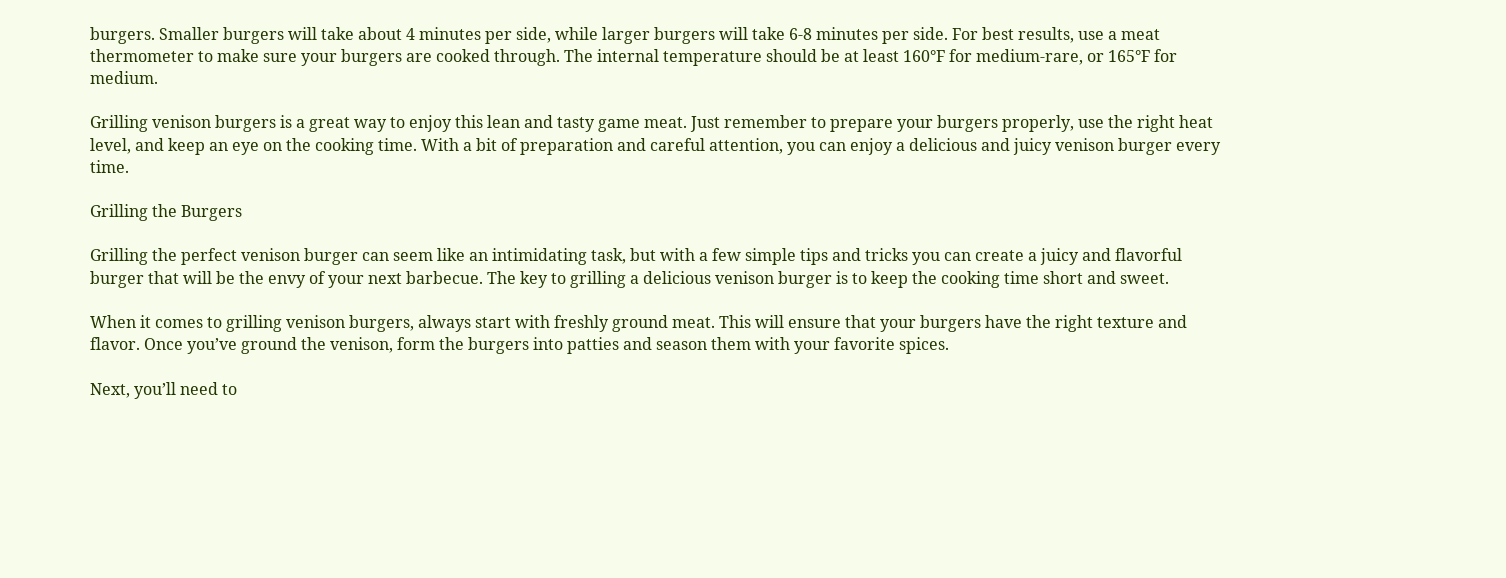burgers. Smaller burgers will take about 4 minutes per side, while larger burgers will take 6-8 minutes per side. For best results, use a meat thermometer to make sure your burgers are cooked through. The internal temperature should be at least 160°F for medium-rare, or 165°F for medium.

Grilling venison burgers is a great way to enjoy this lean and tasty game meat. Just remember to prepare your burgers properly, use the right heat level, and keep an eye on the cooking time. With a bit of preparation and careful attention, you can enjoy a delicious and juicy venison burger every time.

Grilling the Burgers

Grilling the perfect venison burger can seem like an intimidating task, but with a few simple tips and tricks you can create a juicy and flavorful burger that will be the envy of your next barbecue. The key to grilling a delicious venison burger is to keep the cooking time short and sweet.

When it comes to grilling venison burgers, always start with freshly ground meat. This will ensure that your burgers have the right texture and flavor. Once you’ve ground the venison, form the burgers into patties and season them with your favorite spices.

Next, you’ll need to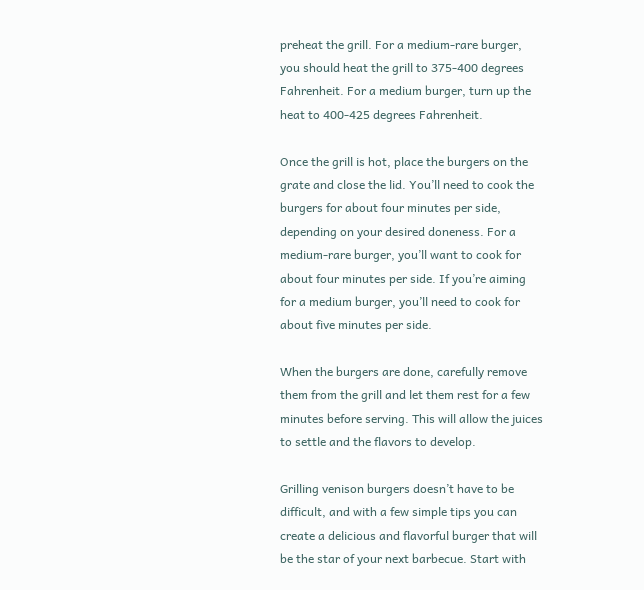preheat the grill. For a medium-rare burger, you should heat the grill to 375-400 degrees Fahrenheit. For a medium burger, turn up the heat to 400-425 degrees Fahrenheit.

Once the grill is hot, place the burgers on the grate and close the lid. You’ll need to cook the burgers for about four minutes per side, depending on your desired doneness. For a medium-rare burger, you’ll want to cook for about four minutes per side. If you’re aiming for a medium burger, you’ll need to cook for about five minutes per side.

When the burgers are done, carefully remove them from the grill and let them rest for a few minutes before serving. This will allow the juices to settle and the flavors to develop.

Grilling venison burgers doesn’t have to be difficult, and with a few simple tips you can create a delicious and flavorful burger that will be the star of your next barbecue. Start with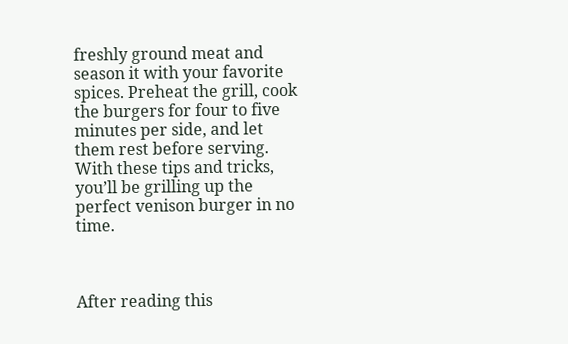freshly ground meat and season it with your favorite spices. Preheat the grill, cook the burgers for four to five minutes per side, and let them rest before serving. With these tips and tricks, you’ll be grilling up the perfect venison burger in no time.



After reading this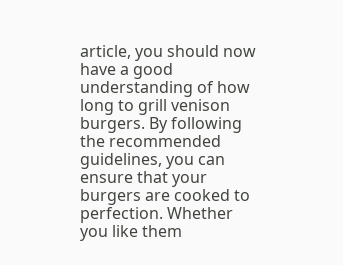article, you should now have a good understanding of how long to grill venison burgers. By following the recommended guidelines, you can ensure that your burgers are cooked to perfection. Whether you like them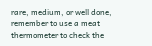rare, medium, or well done, remember to use a meat thermometer to check the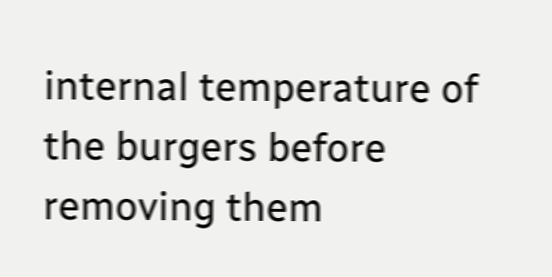internal temperature of the burgers before removing them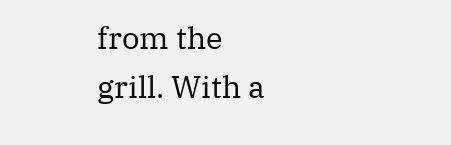from the grill. With a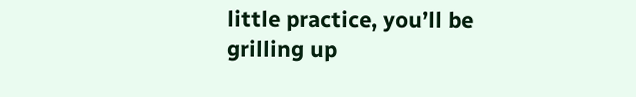little practice, you’ll be grilling up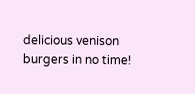delicious venison burgers in no time!